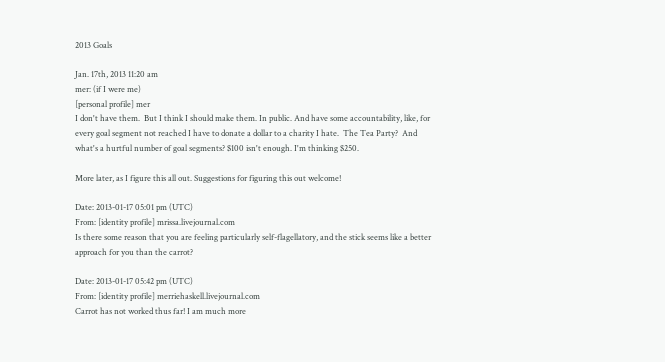2013 Goals

Jan. 17th, 2013 11:20 am
mer: (if I were me)
[personal profile] mer
I don't have them.  But I think I should make them. In public. And have some accountability, like, for every goal segment not reached I have to donate a dollar to a charity I hate.  The Tea Party?  And what's a hurtful number of goal segments? $100 isn't enough. I'm thinking $250.

More later, as I figure this all out. Suggestions for figuring this out welcome!

Date: 2013-01-17 05:01 pm (UTC)
From: [identity profile] mrissa.livejournal.com
Is there some reason that you are feeling particularly self-flagellatory, and the stick seems like a better approach for you than the carrot?

Date: 2013-01-17 05:42 pm (UTC)
From: [identity profile] merriehaskell.livejournal.com
Carrot has not worked thus far! I am much more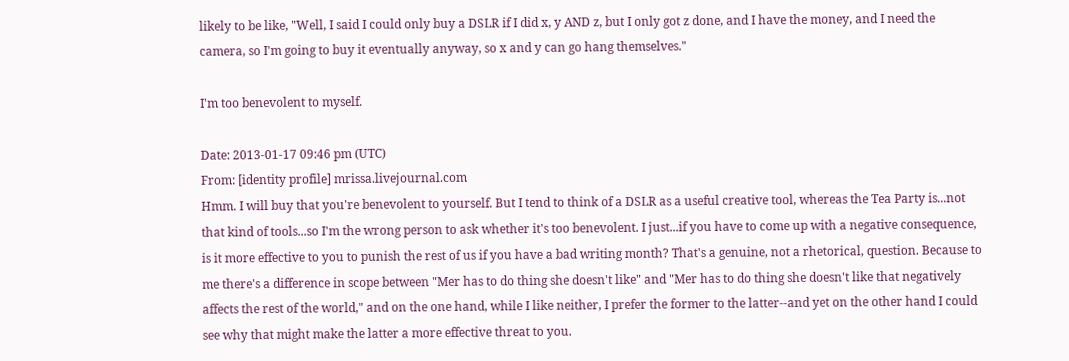likely to be like, "Well, I said I could only buy a DSLR if I did x, y AND z, but I only got z done, and I have the money, and I need the camera, so I'm going to buy it eventually anyway, so x and y can go hang themselves."

I'm too benevolent to myself.

Date: 2013-01-17 09:46 pm (UTC)
From: [identity profile] mrissa.livejournal.com
Hmm. I will buy that you're benevolent to yourself. But I tend to think of a DSLR as a useful creative tool, whereas the Tea Party is...not that kind of tools...so I'm the wrong person to ask whether it's too benevolent. I just...if you have to come up with a negative consequence, is it more effective to you to punish the rest of us if you have a bad writing month? That's a genuine, not a rhetorical, question. Because to me there's a difference in scope between "Mer has to do thing she doesn't like" and "Mer has to do thing she doesn't like that negatively affects the rest of the world," and on the one hand, while I like neither, I prefer the former to the latter--and yet on the other hand I could see why that might make the latter a more effective threat to you.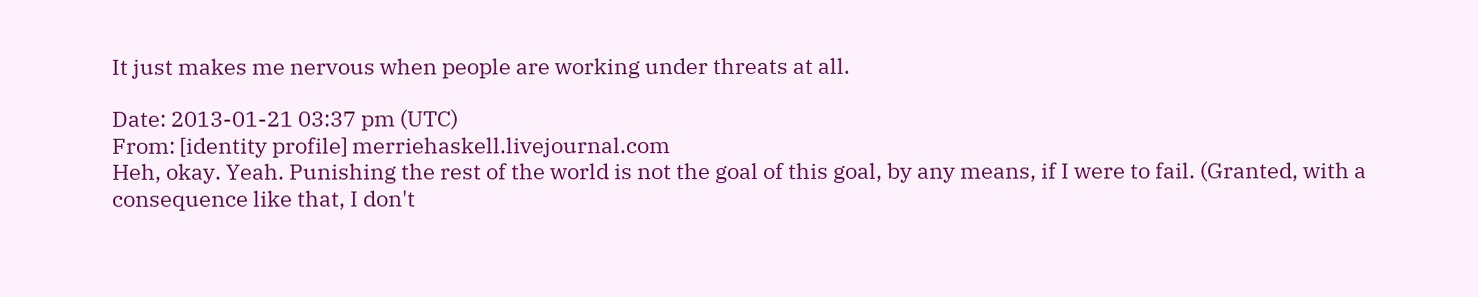It just makes me nervous when people are working under threats at all.

Date: 2013-01-21 03:37 pm (UTC)
From: [identity profile] merriehaskell.livejournal.com
Heh, okay. Yeah. Punishing the rest of the world is not the goal of this goal, by any means, if I were to fail. (Granted, with a consequence like that, I don't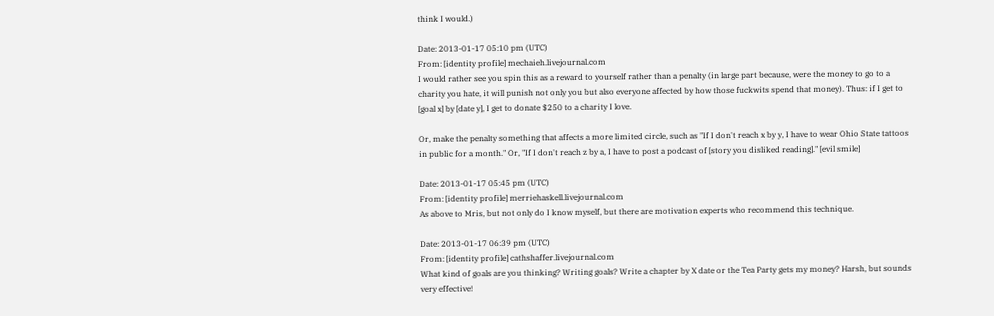think I would.)

Date: 2013-01-17 05:10 pm (UTC)
From: [identity profile] mechaieh.livejournal.com
I would rather see you spin this as a reward to yourself rather than a penalty (in large part because, were the money to go to a charity you hate, it will punish not only you but also everyone affected by how those fuckwits spend that money). Thus: if I get to [goal x] by [date y], I get to donate $250 to a charity I love.

Or, make the penalty something that affects a more limited circle, such as "If I don't reach x by y, I have to wear Ohio State tattoos in public for a month." Or, "If I don't reach z by a, I have to post a podcast of [story you disliked reading]." [evil smile]

Date: 2013-01-17 05:45 pm (UTC)
From: [identity profile] merriehaskell.livejournal.com
As above to Mris, but not only do I know myself, but there are motivation experts who recommend this technique.

Date: 2013-01-17 06:39 pm (UTC)
From: [identity profile] cathshaffer.livejournal.com
What kind of goals are you thinking? Writing goals? Write a chapter by X date or the Tea Party gets my money? Harsh, but sounds very effective!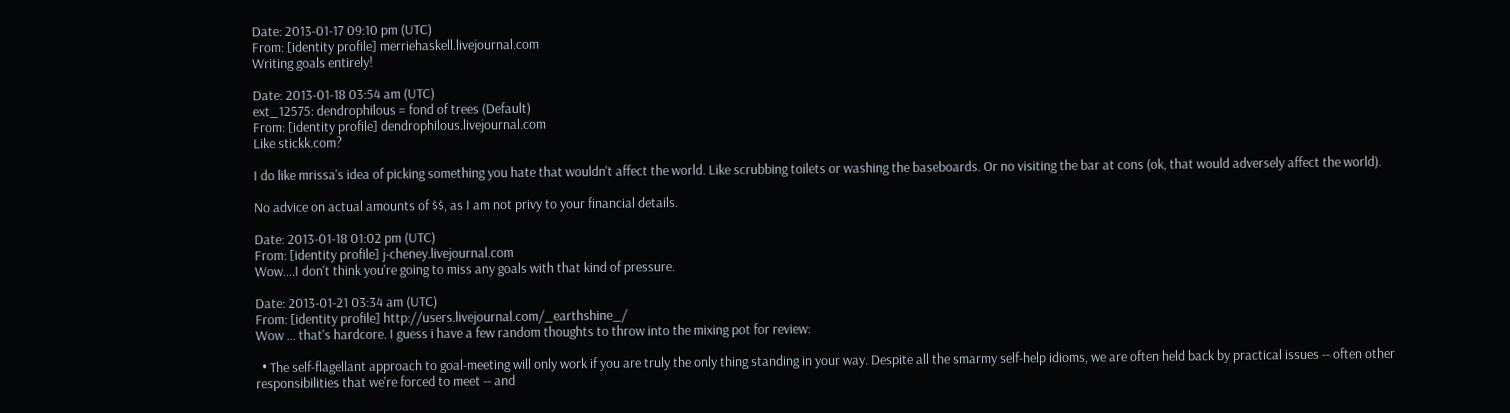Date: 2013-01-17 09:10 pm (UTC)
From: [identity profile] merriehaskell.livejournal.com
Writing goals entirely!

Date: 2013-01-18 03:54 am (UTC)
ext_12575: dendrophilous = fond of trees (Default)
From: [identity profile] dendrophilous.livejournal.com
Like stickk.com?

I do like mrissa's idea of picking something you hate that wouldn't affect the world. Like scrubbing toilets or washing the baseboards. Or no visiting the bar at cons (ok, that would adversely affect the world).

No advice on actual amounts of $$, as I am not privy to your financial details.

Date: 2013-01-18 01:02 pm (UTC)
From: [identity profile] j-cheney.livejournal.com
Wow....I don't think you're going to miss any goals with that kind of pressure.

Date: 2013-01-21 03:34 am (UTC)
From: [identity profile] http://users.livejournal.com/_earthshine_/
Wow ... that's hardcore. I guess i have a few random thoughts to throw into the mixing pot for review:

  • The self-flagellant approach to goal-meeting will only work if you are truly the only thing standing in your way. Despite all the smarmy self-help idioms, we are often held back by practical issues -- often other responsibilities that we're forced to meet -- and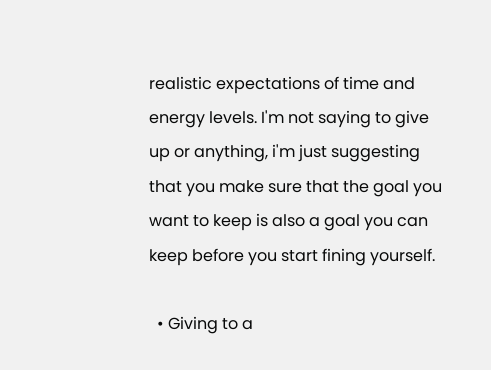realistic expectations of time and energy levels. I'm not saying to give up or anything, i'm just suggesting that you make sure that the goal you want to keep is also a goal you can keep before you start fining yourself.

  • Giving to a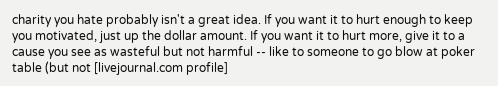charity you hate probably isn't a great idea. If you want it to hurt enough to keep you motivated, just up the dollar amount. If you want it to hurt more, give it to a cause you see as wasteful but not harmful -- like to someone to go blow at poker table (but not [livejournal.com profile]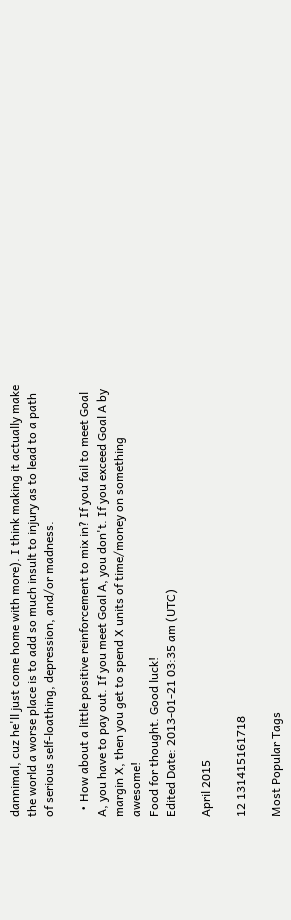dannimal, cuz he'll just come home with more). I think making it actually make the world a worse place is to add so much insult to injury as to lead to a path of serious self-loathing, depression, and/or madness.

  • How about a little positive reinforcement to mix in? If you fail to meet Goal A, you have to pay out. If you meet Goal A, you don't. If you exceed Goal A by margin X, then you get to spend X units of time/money on something awesome!
Food for thought. Good luck!
Edited Date: 2013-01-21 03:35 am (UTC)

April 2015

12 131415161718

Most Popular Tags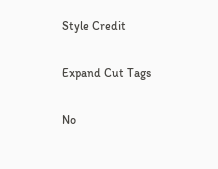Style Credit

Expand Cut Tags

No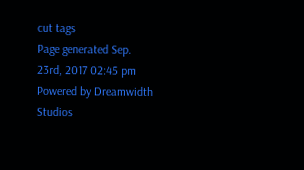cut tags
Page generated Sep. 23rd, 2017 02:45 pm
Powered by Dreamwidth Studios